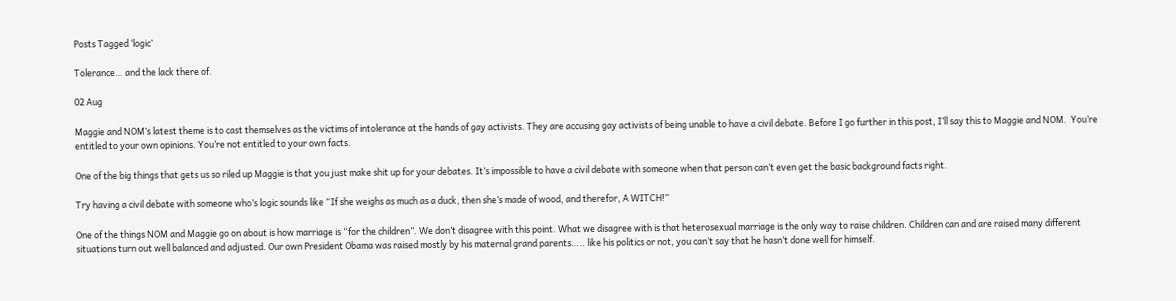Posts Tagged ‘logic’

Tolerance… and the lack there of.

02 Aug

Maggie and NOM’s latest theme is to cast themselves as the victims of intolerance at the hands of gay activists. They are accusing gay activists of being unable to have a civil debate. Before I go further in this post, I’ll say this to Maggie and NOM.  You’re entitled to your own opinions. You’re not entitled to your own facts.

One of the big things that gets us so riled up Maggie is that you just make shit up for your debates. It’s impossible to have a civil debate with someone when that person can’t even get the basic background facts right.

Try having a civil debate with someone who’s logic sounds like “If she weighs as much as a duck, then she’s made of wood, and therefor, A WITCH!”

One of the things NOM and Maggie go on about is how marriage is “for the children”. We don’t disagree with this point. What we disagree with is that heterosexual marriage is the only way to raise children. Children can and are raised many different situations turn out well balanced and adjusted. Our own President Obama was raised mostly by his maternal grand parents….. like his politics or not, you can’t say that he hasn’t done well for himself.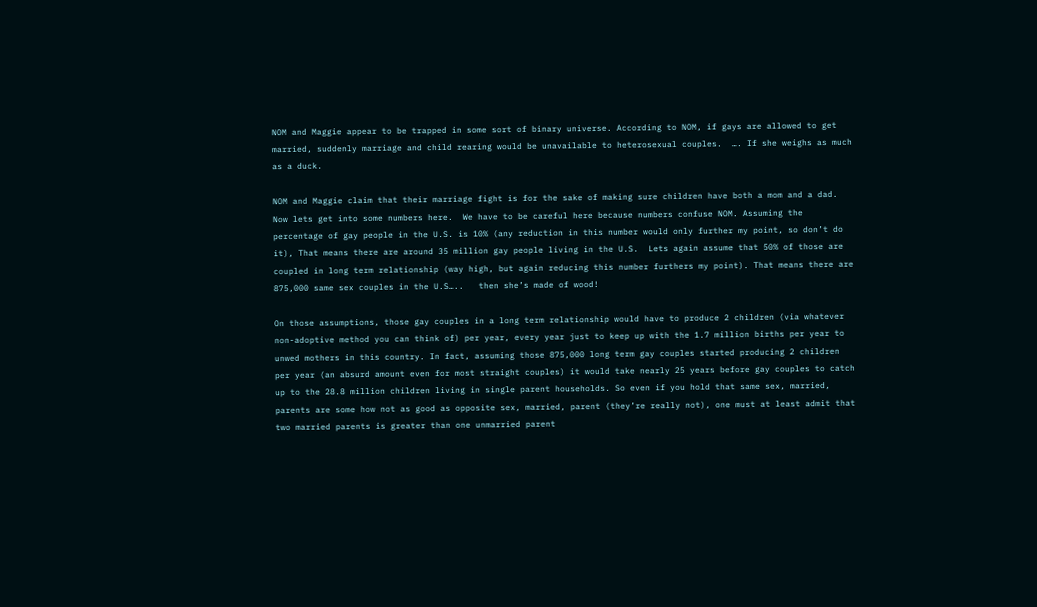NOM and Maggie appear to be trapped in some sort of binary universe. According to NOM, if gays are allowed to get married, suddenly marriage and child rearing would be unavailable to heterosexual couples.  …. If she weighs as much as a duck.

NOM and Maggie claim that their marriage fight is for the sake of making sure children have both a mom and a dad. Now lets get into some numbers here.  We have to be careful here because numbers confuse NOM. Assuming the percentage of gay people in the U.S. is 10% (any reduction in this number would only further my point, so don’t do it), That means there are around 35 million gay people living in the U.S.  Lets again assume that 50% of those are coupled in long term relationship (way high, but again reducing this number furthers my point). That means there are 875,000 same sex couples in the U.S…..   then she’s made of wood!

On those assumptions, those gay couples in a long term relationship would have to produce 2 children (via whatever non-adoptive method you can think of) per year, every year just to keep up with the 1.7 million births per year to unwed mothers in this country. In fact, assuming those 875,000 long term gay couples started producing 2 children per year (an absurd amount even for most straight couples) it would take nearly 25 years before gay couples to catch up to the 28.8 million children living in single parent households. So even if you hold that same sex, married, parents are some how not as good as opposite sex, married, parent (they’re really not), one must at least admit that two married parents is greater than one unmarried parent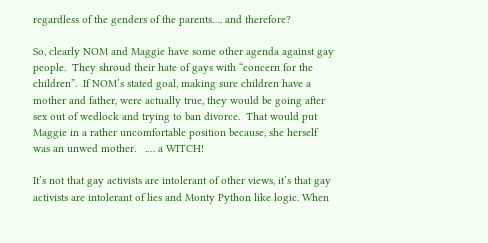regardless of the genders of the parents…. and therefore?

So, clearly NOM and Maggie have some other agenda against gay people.  They shroud their hate of gays with “concern for the children”.  If NOM’s stated goal, making sure children have a mother and father, were actually true, they would be going after sex out of wedlock and trying to ban divorce.  That would put Maggie in a rather uncomfortable position because, she herself was an unwed mother.   .… a WITCH!

It’s not that gay activists are intolerant of other views, it’s that gay activists are intolerant of lies and Monty Python like logic. When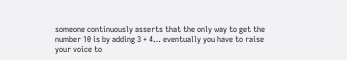someone continuously asserts that the only way to get the number 10 is by adding 3 + 4… eventually you have to raise your voice to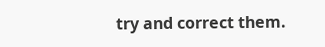try and correct them.